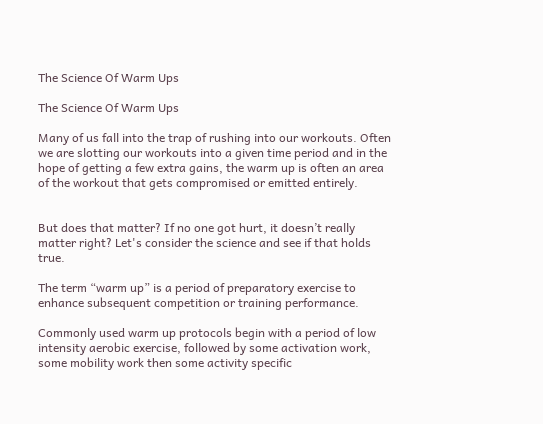The Science Of Warm Ups

The Science Of Warm Ups

Many of us fall into the trap of rushing into our workouts. Often we are slotting our workouts into a given time period and in the hope of getting a few extra gains, the warm up is often an area of the workout that gets compromised or emitted entirely.


But does that matter? If no one got hurt, it doesn’t really matter right? Let's consider the science and see if that holds true.

The term “warm up” is a period of preparatory exercise to enhance subsequent competition or training performance.

Commonly used warm up protocols begin with a period of low intensity aerobic exercise, followed by some activation work, some mobility work then some activity specific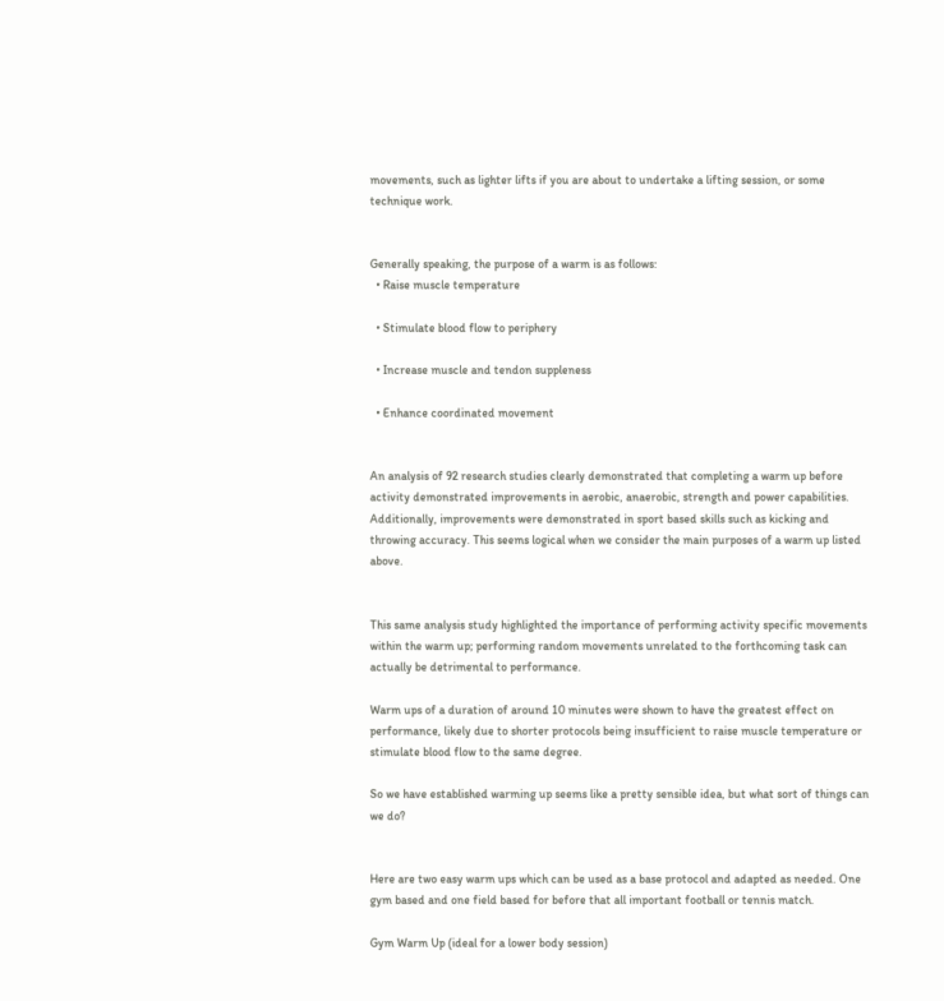movements, such as lighter lifts if you are about to undertake a lifting session, or some technique work.


Generally speaking, the purpose of a warm is as follows:
  • Raise muscle temperature

  • Stimulate blood flow to periphery

  • Increase muscle and tendon suppleness

  • Enhance coordinated movement


An analysis of 92 research studies clearly demonstrated that completing a warm up before activity demonstrated improvements in aerobic, anaerobic, strength and power capabilities. Additionally, improvements were demonstrated in sport based skills such as kicking and throwing accuracy. This seems logical when we consider the main purposes of a warm up listed above.


This same analysis study highlighted the importance of performing activity specific movements within the warm up; performing random movements unrelated to the forthcoming task can actually be detrimental to performance.

Warm ups of a duration of around 10 minutes were shown to have the greatest effect on performance, likely due to shorter protocols being insufficient to raise muscle temperature or stimulate blood flow to the same degree.

So we have established warming up seems like a pretty sensible idea, but what sort of things can we do?


Here are two easy warm ups which can be used as a base protocol and adapted as needed. One gym based and one field based for before that all important football or tennis match.

Gym Warm Up (ideal for a lower body session)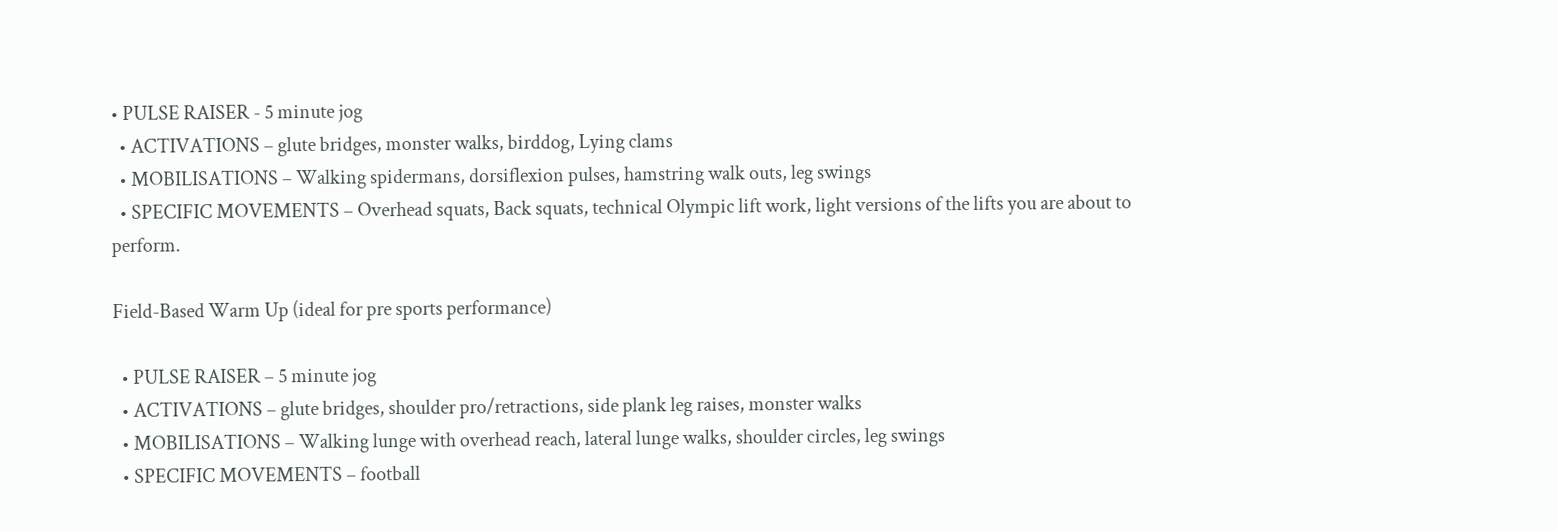• PULSE RAISER - 5 minute jog
  • ACTIVATIONS – glute bridges, monster walks, birddog, Lying clams
  • MOBILISATIONS – Walking spidermans, dorsiflexion pulses, hamstring walk outs, leg swings
  • SPECIFIC MOVEMENTS – Overhead squats, Back squats, technical Olympic lift work, light versions of the lifts you are about to perform.

Field-Based Warm Up (ideal for pre sports performance)

  • PULSE RAISER – 5 minute jog
  • ACTIVATIONS – glute bridges, shoulder pro/retractions, side plank leg raises, monster walks
  • MOBILISATIONS – Walking lunge with overhead reach, lateral lunge walks, shoulder circles, leg swings
  • SPECIFIC MOVEMENTS – football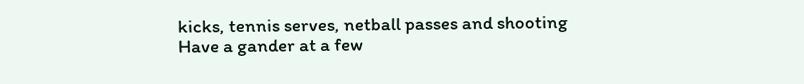kicks, tennis serves, netball passes and shooting
Have a gander at a few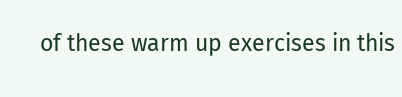of these warm up exercises in this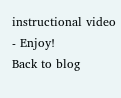instructional video - Enjoy!
Back to blog